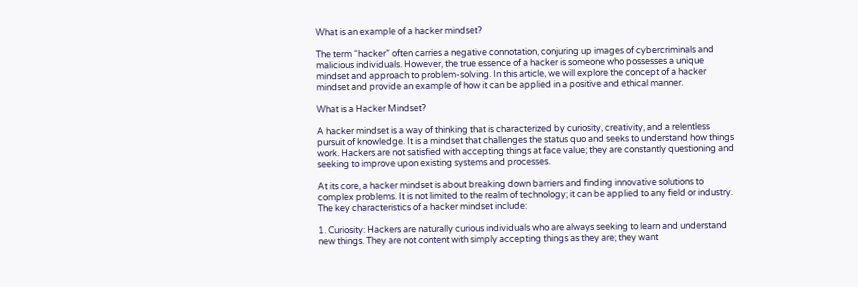What is an example of a hacker mindset?

The term “hacker” often carries a negative connotation, conjuring up images of cybercriminals and malicious individuals. However, the true essence of a hacker is someone who possesses a unique mindset and approach to problem-solving. In this article, we will explore the concept of a hacker mindset and provide an example of how it can be applied in a positive and ethical manner.

What is a Hacker Mindset?

A hacker mindset is a way of thinking that is characterized by curiosity, creativity, and a relentless pursuit of knowledge. It is a mindset that challenges the status quo and seeks to understand how things work. Hackers are not satisfied with accepting things at face value; they are constantly questioning and seeking to improve upon existing systems and processes.

At its core, a hacker mindset is about breaking down barriers and finding innovative solutions to complex problems. It is not limited to the realm of technology; it can be applied to any field or industry. The key characteristics of a hacker mindset include:

1. Curiosity: Hackers are naturally curious individuals who are always seeking to learn and understand new things. They are not content with simply accepting things as they are; they want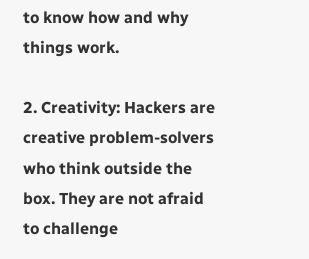to know how and why things work.

2. Creativity: Hackers are creative problem-solvers who think outside the box. They are not afraid to challenge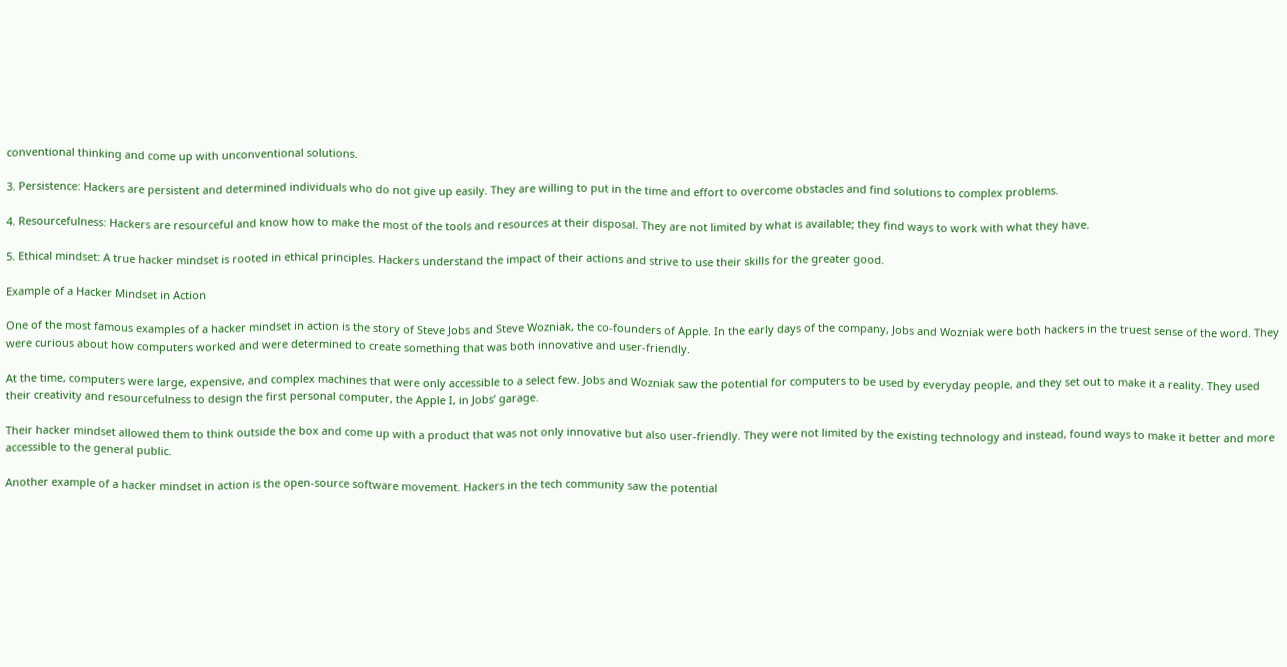conventional thinking and come up with unconventional solutions.

3. Persistence: Hackers are persistent and determined individuals who do not give up easily. They are willing to put in the time and effort to overcome obstacles and find solutions to complex problems.

4. Resourcefulness: Hackers are resourceful and know how to make the most of the tools and resources at their disposal. They are not limited by what is available; they find ways to work with what they have.

5. Ethical mindset: A true hacker mindset is rooted in ethical principles. Hackers understand the impact of their actions and strive to use their skills for the greater good.

Example of a Hacker Mindset in Action

One of the most famous examples of a hacker mindset in action is the story of Steve Jobs and Steve Wozniak, the co-founders of Apple. In the early days of the company, Jobs and Wozniak were both hackers in the truest sense of the word. They were curious about how computers worked and were determined to create something that was both innovative and user-friendly.

At the time, computers were large, expensive, and complex machines that were only accessible to a select few. Jobs and Wozniak saw the potential for computers to be used by everyday people, and they set out to make it a reality. They used their creativity and resourcefulness to design the first personal computer, the Apple I, in Jobs’ garage.

Their hacker mindset allowed them to think outside the box and come up with a product that was not only innovative but also user-friendly. They were not limited by the existing technology and instead, found ways to make it better and more accessible to the general public.

Another example of a hacker mindset in action is the open-source software movement. Hackers in the tech community saw the potential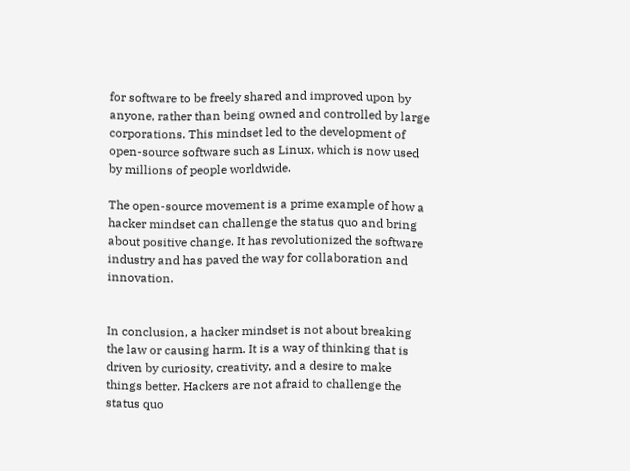for software to be freely shared and improved upon by anyone, rather than being owned and controlled by large corporations. This mindset led to the development of open-source software such as Linux, which is now used by millions of people worldwide.

The open-source movement is a prime example of how a hacker mindset can challenge the status quo and bring about positive change. It has revolutionized the software industry and has paved the way for collaboration and innovation.


In conclusion, a hacker mindset is not about breaking the law or causing harm. It is a way of thinking that is driven by curiosity, creativity, and a desire to make things better. Hackers are not afraid to challenge the status quo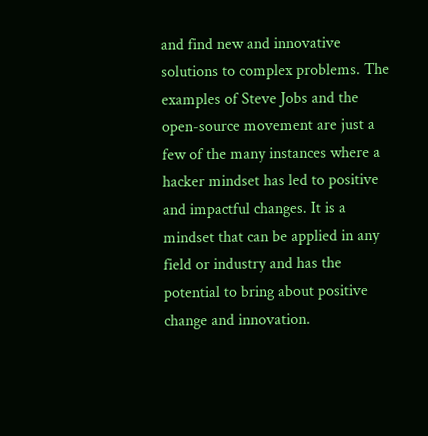and find new and innovative solutions to complex problems. The examples of Steve Jobs and the open-source movement are just a few of the many instances where a hacker mindset has led to positive and impactful changes. It is a mindset that can be applied in any field or industry and has the potential to bring about positive change and innovation.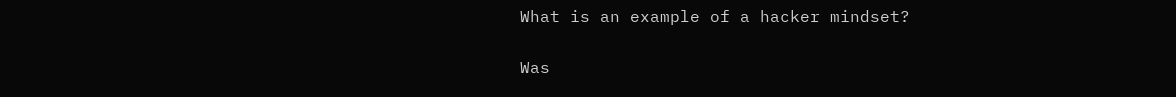What is an example of a hacker mindset?

Was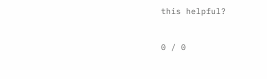this helpful?

0 / 0